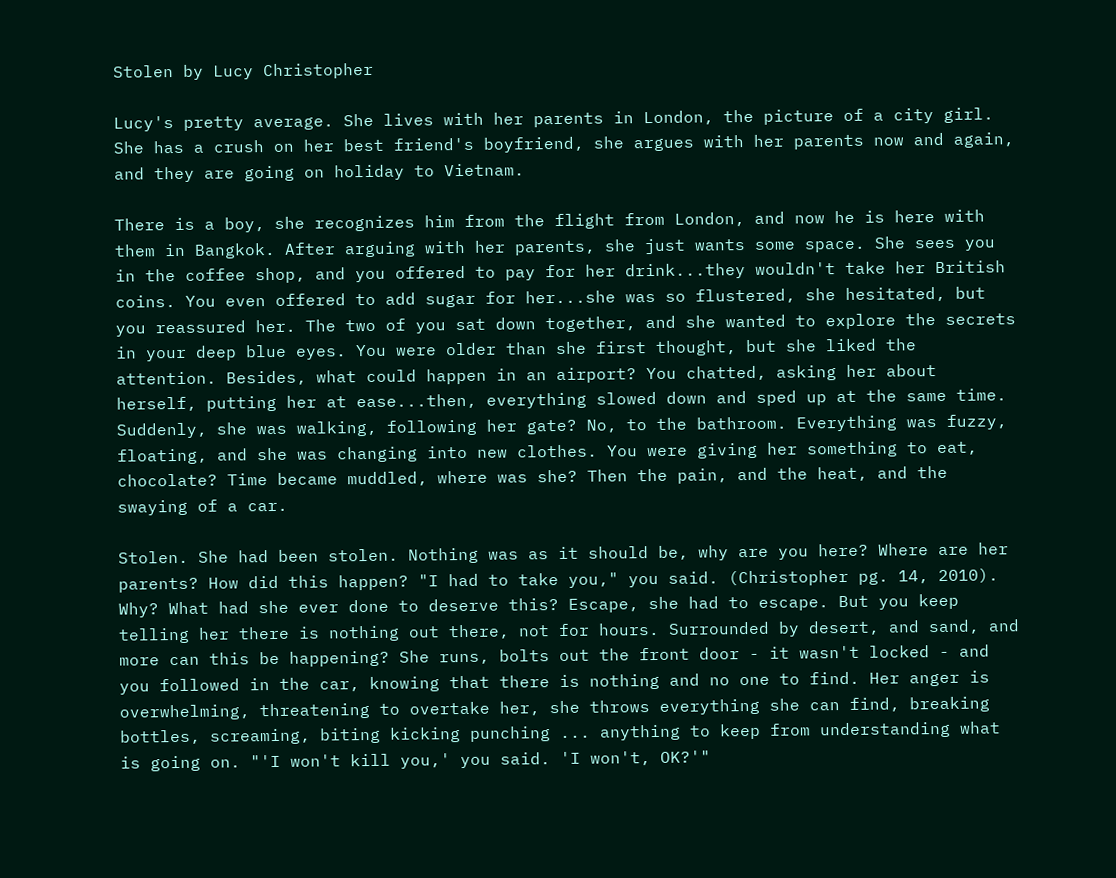Stolen by Lucy Christopher

Lucy's pretty average. She lives with her parents in London, the picture of a city girl. She has a crush on her best friend's boyfriend, she argues with her parents now and again, and they are going on holiday to Vietnam.

There is a boy, she recognizes him from the flight from London, and now he is here with them in Bangkok. After arguing with her parents, she just wants some space. She sees you in the coffee shop, and you offered to pay for her drink...they wouldn't take her British coins. You even offered to add sugar for her...she was so flustered, she hesitated, but you reassured her. The two of you sat down together, and she wanted to explore the secrets in your deep blue eyes. You were older than she first thought, but she liked the attention. Besides, what could happen in an airport? You chatted, asking her about herself, putting her at ease...then, everything slowed down and sped up at the same time. Suddenly, she was walking, following her gate? No, to the bathroom. Everything was fuzzy, floating, and she was changing into new clothes. You were giving her something to eat, chocolate? Time became muddled, where was she? Then the pain, and the heat, and the swaying of a car.

Stolen. She had been stolen. Nothing was as it should be, why are you here? Where are her parents? How did this happen? "I had to take you," you said. (Christopher pg. 14, 2010). Why? What had she ever done to deserve this? Escape, she had to escape. But you keep telling her there is nothing out there, not for hours. Surrounded by desert, and sand, and more can this be happening? She runs, bolts out the front door - it wasn't locked - and you followed in the car, knowing that there is nothing and no one to find. Her anger is overwhelming, threatening to overtake her, she throws everything she can find, breaking bottles, screaming, biting kicking punching ... anything to keep from understanding what is going on. "'I won't kill you,' you said. 'I won't, OK?'"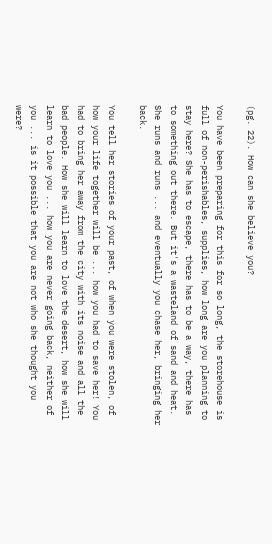(pg. 22). How can she believe you?

You have been preparing for this for so long, the storehouse is full of non-perishables, supplies, how long are you planning to stay here? She has to escape, there has to be a way, there has to something out there. But it's a wasteland of sand and heat. She runs and runs ... and eventually you chase her, bringing her back.

You tell her stories of your past, of when you were stolen, of how your life together will be ... how you had to save her! You had to bring her away from the city with its noise and all the bad people. How she will learn to love the desert, how she will learn to love you ... how you are never going back, neither of you ... is it possible that you are not who she thought you were?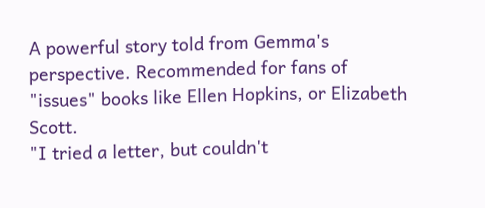A powerful story told from Gemma's perspective. Recommended for fans of "issues" books like Ellen Hopkins, or Elizabeth Scott.
"I tried a letter, but couldn't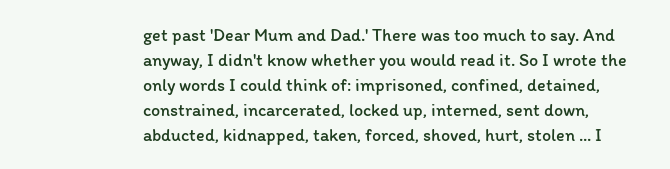get past 'Dear Mum and Dad.' There was too much to say. And anyway, I didn't know whether you would read it. So I wrote the only words I could think of: imprisoned, confined, detained, constrained, incarcerated, locked up, interned, sent down, abducted, kidnapped, taken, forced, shoved, hurt, stolen ... I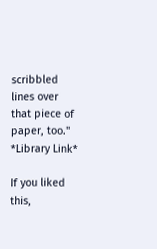scribbled lines over that piece of paper, too."
*Library Link*

If you liked this,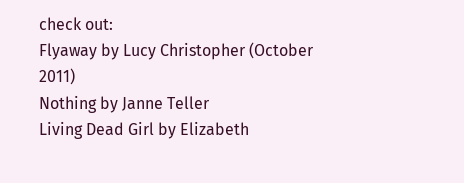check out:
Flyaway by Lucy Christopher (October 2011)
Nothing by Janne Teller
Living Dead Girl by Elizabeth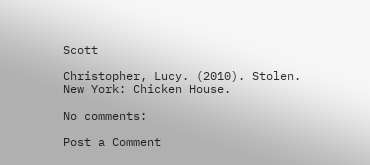Scott

Christopher, Lucy. (2010). Stolen. New York: Chicken House.

No comments:

Post a Comment